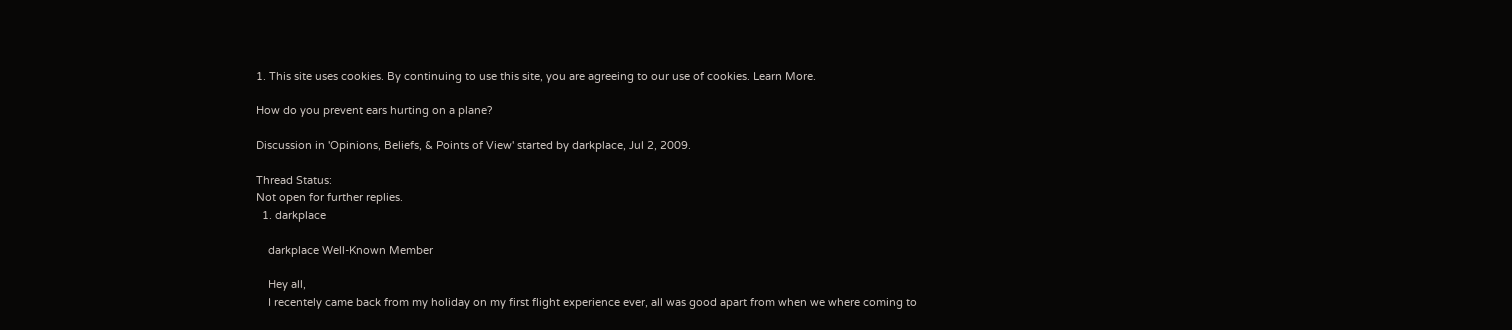1. This site uses cookies. By continuing to use this site, you are agreeing to our use of cookies. Learn More.

How do you prevent ears hurting on a plane?

Discussion in 'Opinions, Beliefs, & Points of View' started by darkplace, Jul 2, 2009.

Thread Status:
Not open for further replies.
  1. darkplace

    darkplace Well-Known Member

    Hey all,
    I recentely came back from my holiday on my first flight experience ever, all was good apart from when we where coming to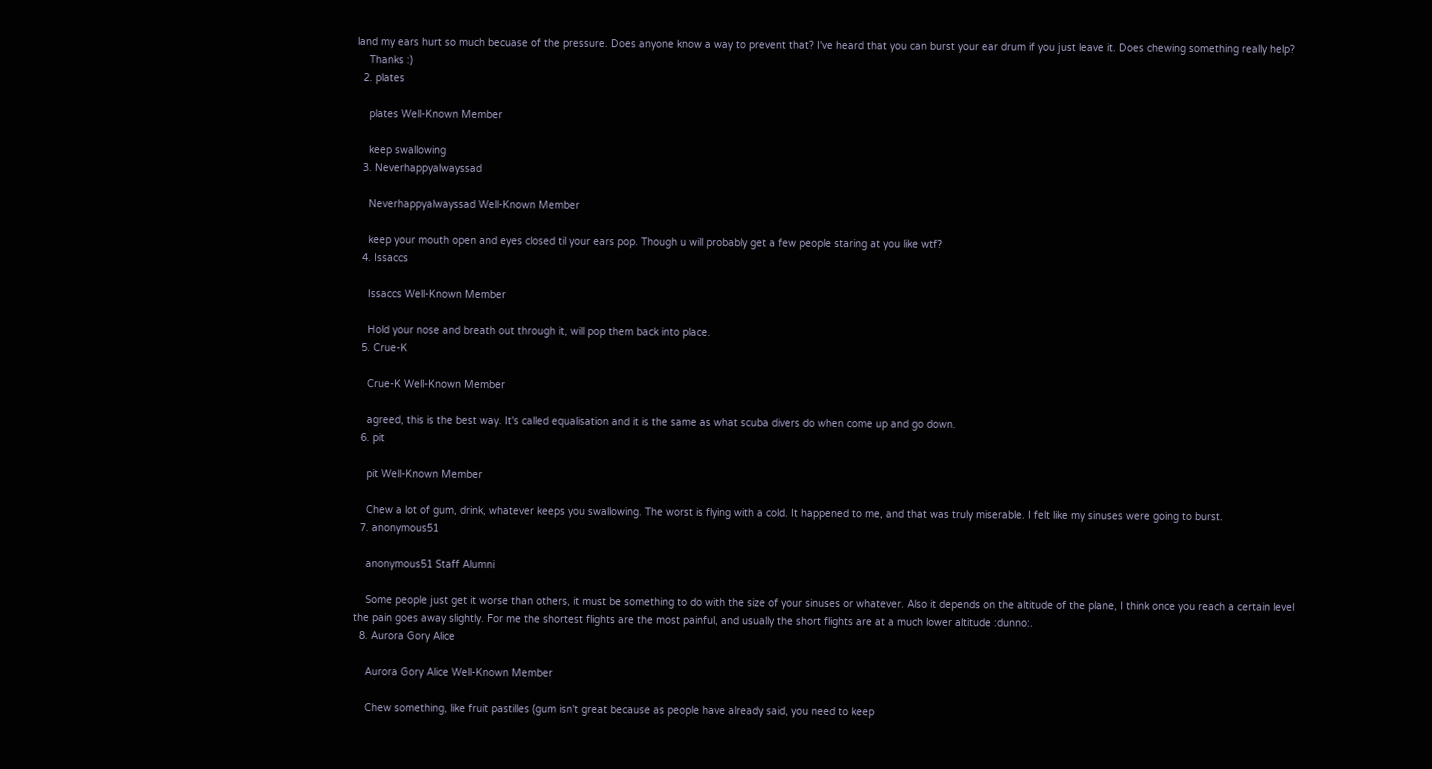land my ears hurt so much becuase of the pressure. Does anyone know a way to prevent that? I've heard that you can burst your ear drum if you just leave it. Does chewing something really help?
    Thanks :)
  2. plates

    plates Well-Known Member

    keep swallowing
  3. Neverhappyalwayssad

    Neverhappyalwayssad Well-Known Member

    keep your mouth open and eyes closed til your ears pop. Though u will probably get a few people staring at you like wtf?
  4. Issaccs

    Issaccs Well-Known Member

    Hold your nose and breath out through it, will pop them back into place.
  5. Crue-K

    Crue-K Well-Known Member

    agreed, this is the best way. It's called equalisation and it is the same as what scuba divers do when come up and go down.
  6. pit

    pit Well-Known Member

    Chew a lot of gum, drink, whatever keeps you swallowing. The worst is flying with a cold. It happened to me, and that was truly miserable. I felt like my sinuses were going to burst.
  7. anonymous51

    anonymous51 Staff Alumni

    Some people just get it worse than others, it must be something to do with the size of your sinuses or whatever. Also it depends on the altitude of the plane, I think once you reach a certain level the pain goes away slightly. For me the shortest flights are the most painful, and usually the short flights are at a much lower altitude :dunno:.
  8. Aurora Gory Alice

    Aurora Gory Alice Well-Known Member

    Chew something, like fruit pastilles (gum isn't great because as people have already said, you need to keep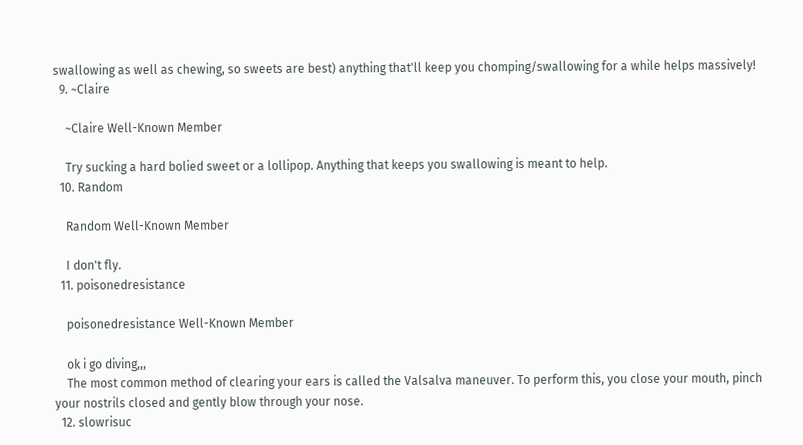swallowing as well as chewing, so sweets are best) anything that'll keep you chomping/swallowing for a while helps massively!
  9. ~Claire

    ~Claire Well-Known Member

    Try sucking a hard bolied sweet or a lollipop. Anything that keeps you swallowing is meant to help.
  10. Random

    Random Well-Known Member

    I don't fly.
  11. poisonedresistance

    poisonedresistance Well-Known Member

    ok i go diving,,,
    The most common method of clearing your ears is called the Valsalva maneuver. To perform this, you close your mouth, pinch your nostrils closed and gently blow through your nose.
  12. slowrisuc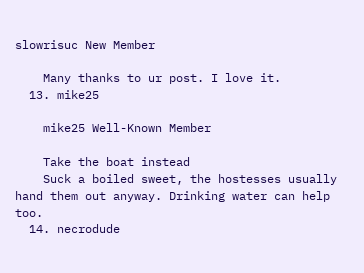slowrisuc New Member

    Many thanks to ur post. I love it.
  13. mike25

    mike25 Well-Known Member

    Take the boat instead
    Suck a boiled sweet, the hostesses usually hand them out anyway. Drinking water can help too.
  14. necrodude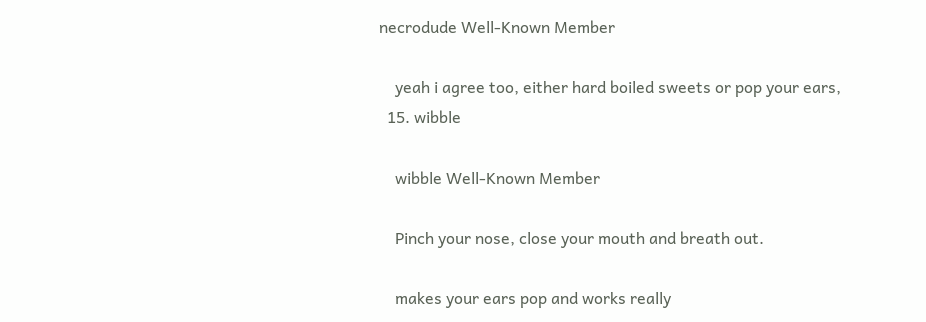necrodude Well-Known Member

    yeah i agree too, either hard boiled sweets or pop your ears,
  15. wibble

    wibble Well-Known Member

    Pinch your nose, close your mouth and breath out.

    makes your ears pop and works really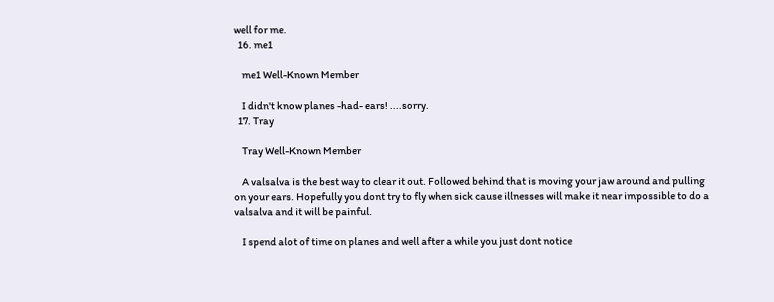well for me.
  16. me1

    me1 Well-Known Member

    I didn't know planes -had- ears! ....sorry.
  17. Tray

    Tray Well-Known Member

    A valsalva is the best way to clear it out. Followed behind that is moving your jaw around and pulling on your ears. Hopefully you dont try to fly when sick cause illnesses will make it near impossible to do a valsalva and it will be painful.

    I spend alot of time on planes and well after a while you just dont notice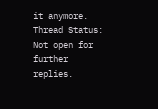it anymore.
Thread Status:
Not open for further replies.